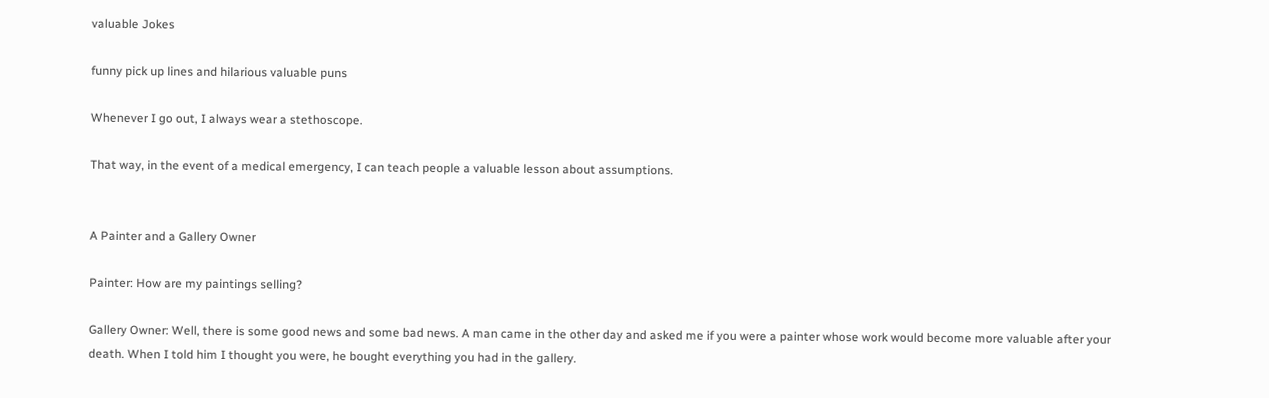valuable Jokes

funny pick up lines and hilarious valuable puns

Whenever I go out, I always wear a stethoscope.

That way, in the event of a medical emergency, I can teach people a valuable lesson about assumptions.


A Painter and a Gallery Owner

Painter: How are my paintings selling?

Gallery Owner: Well, there is some good news and some bad news. A man came in the other day and asked me if you were a painter whose work would become more valuable after your death. When I told him I thought you were, he bought everything you had in the gallery.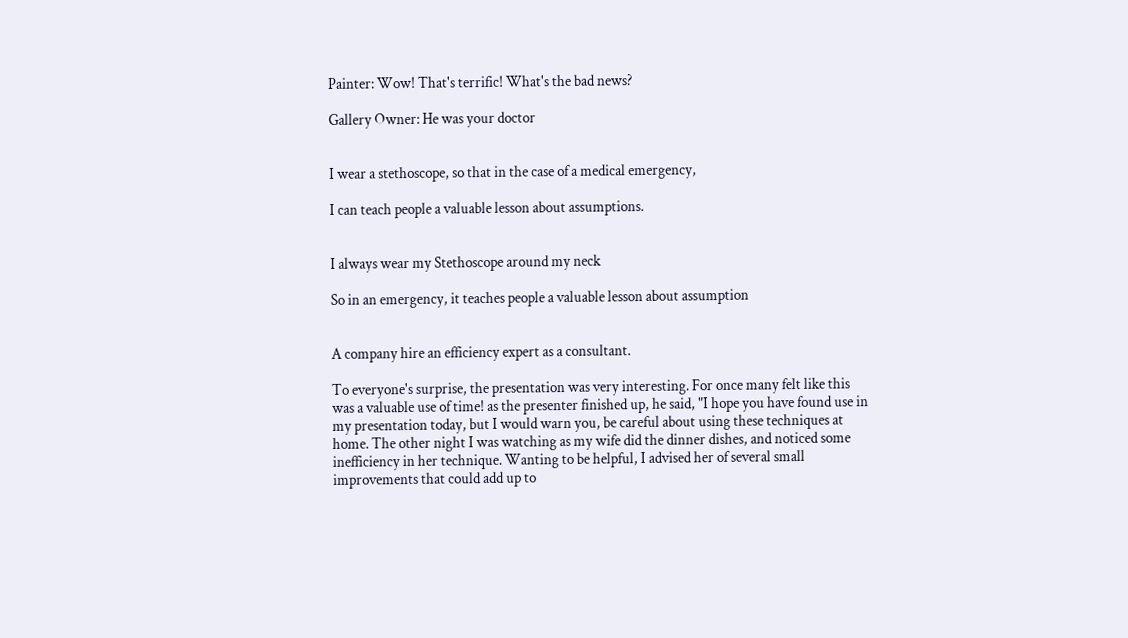Painter: Wow! That's terrific! What's the bad news?

Gallery Owner: He was your doctor


I wear a stethoscope, so that in the case of a medical emergency,

I can teach people a valuable lesson about assumptions.


I always wear my Stethoscope around my neck

So in an emergency, it teaches people a valuable lesson about assumption


A company hire an efficiency expert as a consultant.

To everyone's surprise, the presentation was very interesting. For once many felt like this was a valuable use of time! as the presenter finished up, he said, "I hope you have found use in my presentation today, but I would warn you, be careful about using these techniques at home. The other night I was watching as my wife did the dinner dishes, and noticed some inefficiency in her technique. Wanting to be helpful, I advised her of several small improvements that could add up to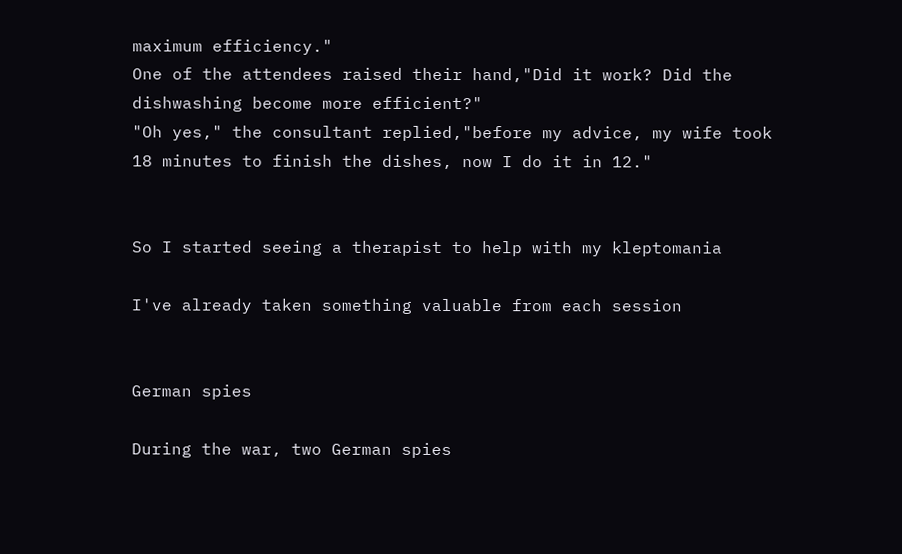maximum efficiency."
One of the attendees raised their hand,"Did it work? Did the dishwashing become more efficient?"
"Oh yes," the consultant replied,"before my advice, my wife took 18 minutes to finish the dishes, now I do it in 12."


So I started seeing a therapist to help with my kleptomania

I've already taken something valuable from each session


German spies

During the war, two German spies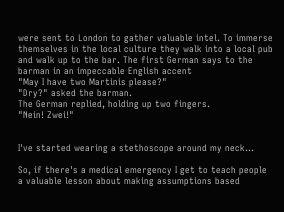were sent to London to gather valuable intel. To immerse themselves in the local culture they walk into a local pub and walk up to the bar. The first German says to the barman in an impeccable English accent
"May I have two Martinis please?"
"Dry?" asked the barman.
The German replied, holding up two fingers.
"Nein! Zwei!"


I've started wearing a stethoscope around my neck...

So, if there's a medical emergency I get to teach people a valuable lesson about making assumptions based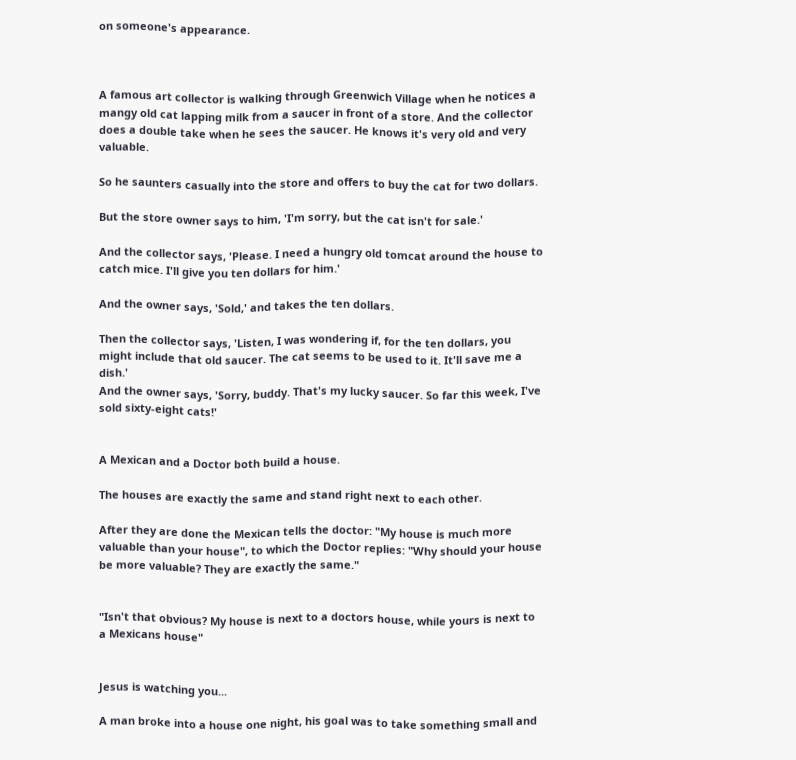on someone's appearance.



A famous art collector is walking through Greenwich Village when he notices a mangy old cat lapping milk from a saucer in front of a store. And the collector does a double take when he sees the saucer. He knows it's very old and very valuable.

So he saunters casually into the store and offers to buy the cat for two dollars.

But the store owner says to him, 'I'm sorry, but the cat isn't for sale.'

And the collector says, 'Please. I need a hungry old tomcat around the house to catch mice. I'll give you ten dollars for him.'

And the owner says, 'Sold,' and takes the ten dollars.

Then the collector says, 'Listen, I was wondering if, for the ten dollars, you might include that old saucer. The cat seems to be used to it. It'll save me a dish.'
And the owner says, 'Sorry, buddy. That's my lucky saucer. So far this week, I've sold sixty-eight cats!'


A Mexican and a Doctor both build a house.

The houses are exactly the same and stand right next to each other.

After they are done the Mexican tells the doctor: "My house is much more valuable than your house", to which the Doctor replies: "Why should your house be more valuable? They are exactly the same."


"Isn't that obvious? My house is next to a doctors house, while yours is next to a Mexicans house"


Jesus is watching you...

A man broke into a house one night, his goal was to take something small and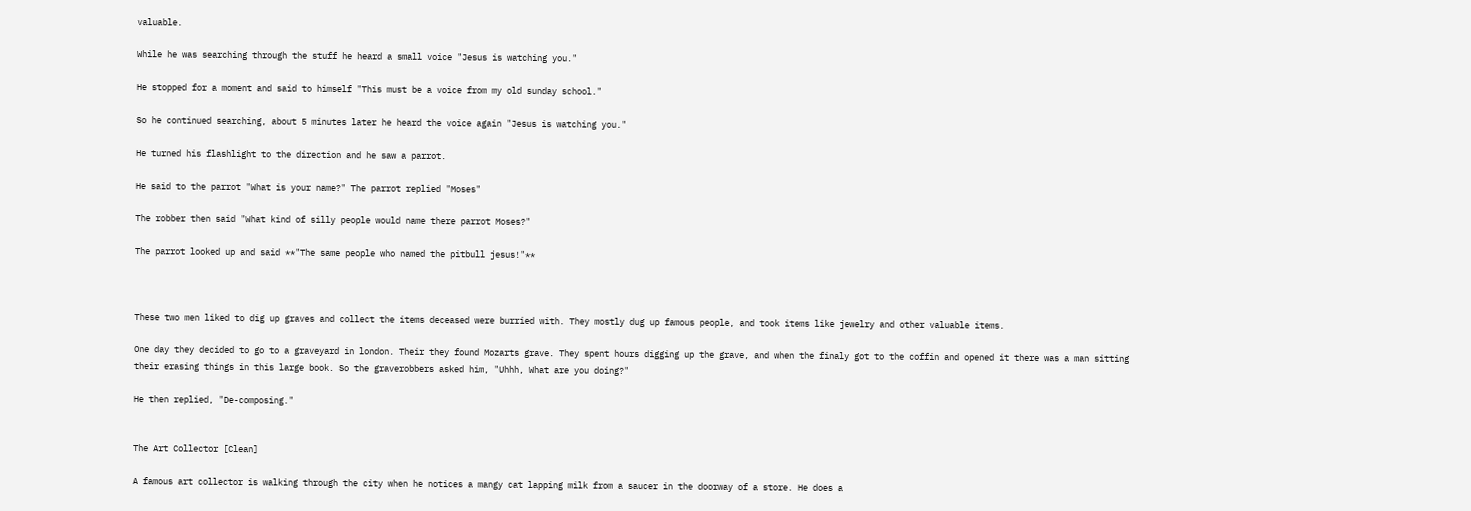valuable.

While he was searching through the stuff he heard a small voice "Jesus is watching you."

He stopped for a moment and said to himself "This must be a voice from my old sunday school."

So he continued searching, about 5 minutes later he heard the voice again "Jesus is watching you."

He turned his flashlight to the direction and he saw a parrot.

He said to the parrot "What is your name?" The parrot replied "Moses"

The robber then said "What kind of silly people would name there parrot Moses?"

The parrot looked up and said **"The same people who named the pitbull jesus!"**



These two men liked to dig up graves and collect the items deceased were burried with. They mostly dug up famous people, and took items like jewelry and other valuable items.

One day they decided to go to a graveyard in london. Their they found Mozarts grave. They spent hours digging up the grave, and when the finaly got to the coffin and opened it there was a man sitting their erasing things in this large book. So the graverobbers asked him, "Uhhh, What are you doing?"

He then replied, "De-composing."


The Art Collector [Clean]

A famous art collector is walking through the city when he notices a mangy cat lapping milk from a saucer in the doorway of a store. He does a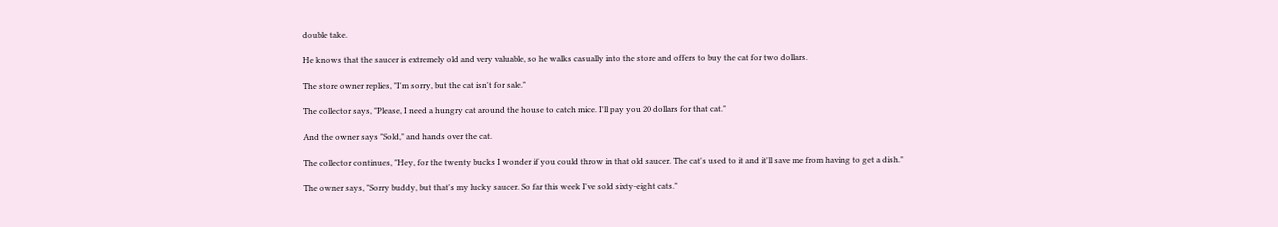double take.

He knows that the saucer is extremely old and very valuable, so he walks casually into the store and offers to buy the cat for two dollars.

The store owner replies, "I'm sorry, but the cat isn't for sale."

The collector says, "Please, I need a hungry cat around the house to catch mice. I'll pay you 20 dollars for that cat."

And the owner says "Sold," and hands over the cat.

The collector continues, "Hey, for the twenty bucks I wonder if you could throw in that old saucer. The cat's used to it and it'll save me from having to get a dish."

The owner says, "Sorry buddy, but that's my lucky saucer. So far this week I've sold sixty-eight cats."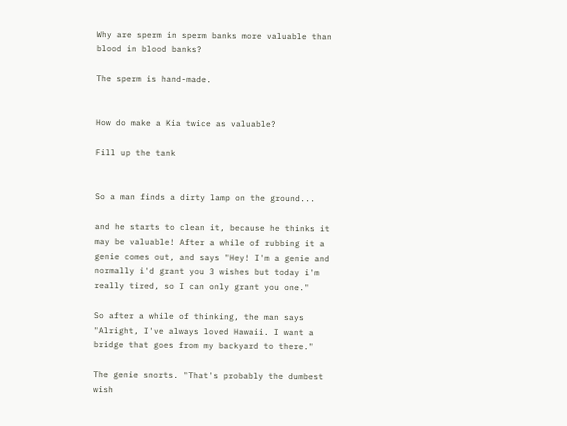Why are sperm in sperm banks more valuable than blood in blood banks?

The sperm is hand-made.


How do make a Kia twice as valuable?

Fill up the tank


So a man finds a dirty lamp on the ground...

and he starts to clean it, because he thinks it may be valuable! After a while of rubbing it a genie comes out, and says "Hey! I'm a genie and normally i'd grant you 3 wishes but today i'm really tired, so I can only grant you one."

So after a while of thinking, the man says "Alright, I've always loved Hawaii. I want a bridge that goes from my backyard to there."

The genie snorts. "That's probably the dumbest wish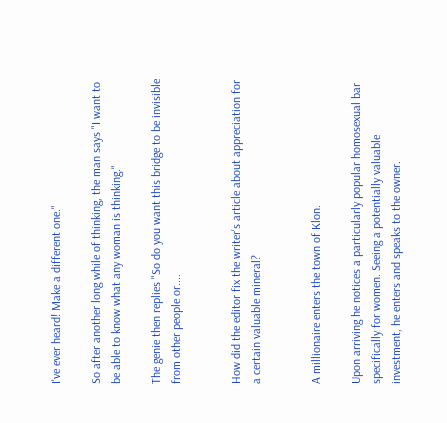I've ever heard! Make a different one."

So after another long while of thinking, the man says "I want to be able to know what any woman is thinking."

The genie then replies "So do you want this bridge to be invisible from other people or....


How did the editor fix the writer's article about appreciation for a certain valuable mineral?


A millionaire enters the town of Klon.

Upon arriving he notices a particularly popular homosexual bar specifically for women. Seeing a potentially valuable investment, he enters and speaks to the owner.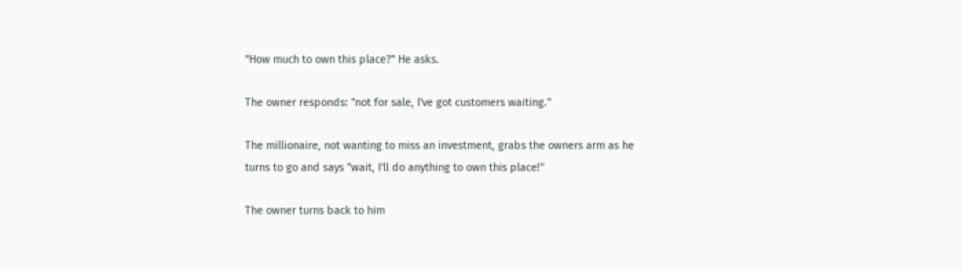"How much to own this place?" He asks.

The owner responds: "not for sale, I've got customers waiting."

The millionaire, not wanting to miss an investment, grabs the owners arm as he turns to go and says "wait, I'll do anything to own this place!"

The owner turns back to him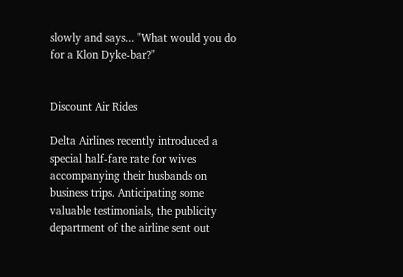slowly and says... "What would you do for a Klon Dyke-bar?"


Discount Air Rides

Delta Airlines recently introduced a special half-fare rate for wives accompanying their husbands on business trips. Anticipating some valuable testimonials, the publicity department of the airline sent out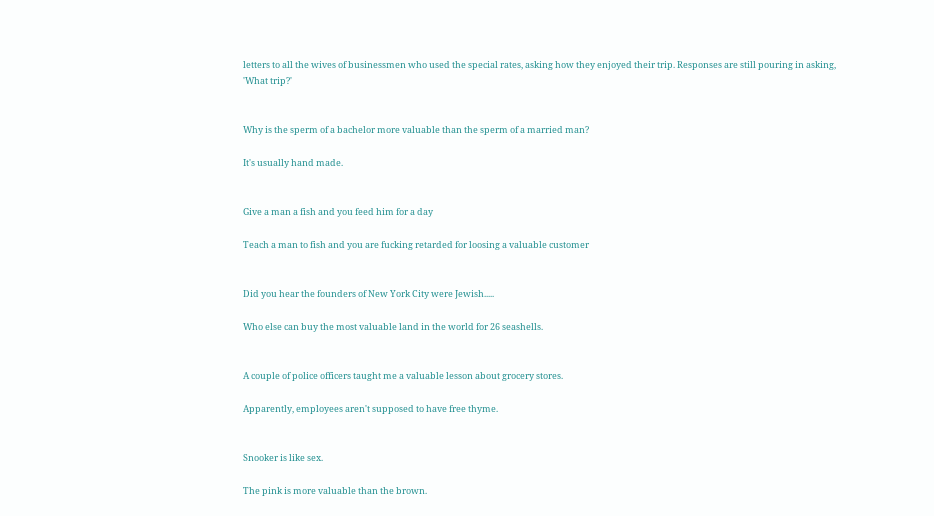letters to all the wives of businessmen who used the special rates, asking how they enjoyed their trip. Responses are still pouring in asking, 'What trip?'


Why is the sperm of a bachelor more valuable than the sperm of a married man?

It's usually hand made.


Give a man a fish and you feed him for a day

Teach a man to fish and you are fucking retarded for loosing a valuable customer


Did you hear the founders of New York City were Jewish.....

Who else can buy the most valuable land in the world for 26 seashells.


A couple of police officers taught me a valuable lesson about grocery stores.

Apparently, employees aren't supposed to have free thyme.


Snooker is like sex.

The pink is more valuable than the brown.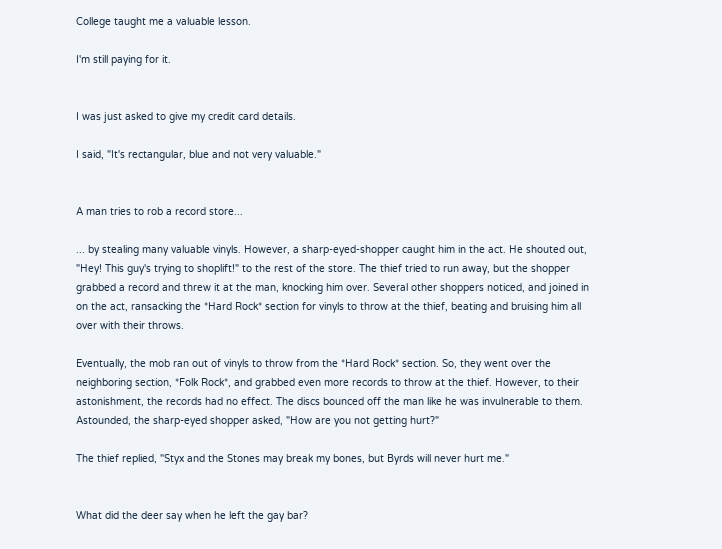College taught me a valuable lesson.

I'm still paying for it.


I was just asked to give my credit card details.

I said, "It's rectangular, blue and not very valuable."


A man tries to rob a record store...

... by stealing many valuable vinyls. However, a sharp-eyed-shopper caught him in the act. He shouted out, "Hey! This guy's trying to shoplift!" to the rest of the store. The thief tried to run away, but the shopper grabbed a record and threw it at the man, knocking him over. Several other shoppers noticed, and joined in on the act, ransacking the *Hard Rock* section for vinyls to throw at the thief, beating and bruising him all over with their throws.

Eventually, the mob ran out of vinyls to throw from the *Hard Rock* section. So, they went over the neighboring section, *Folk Rock*, and grabbed even more records to throw at the thief. However, to their astonishment, the records had no effect. The discs bounced off the man like he was invulnerable to them. Astounded, the sharp-eyed shopper asked, "How are you not getting hurt?"

The thief replied, "Styx and the Stones may break my bones, but Byrds will never hurt me."


What did the deer say when he left the gay bar?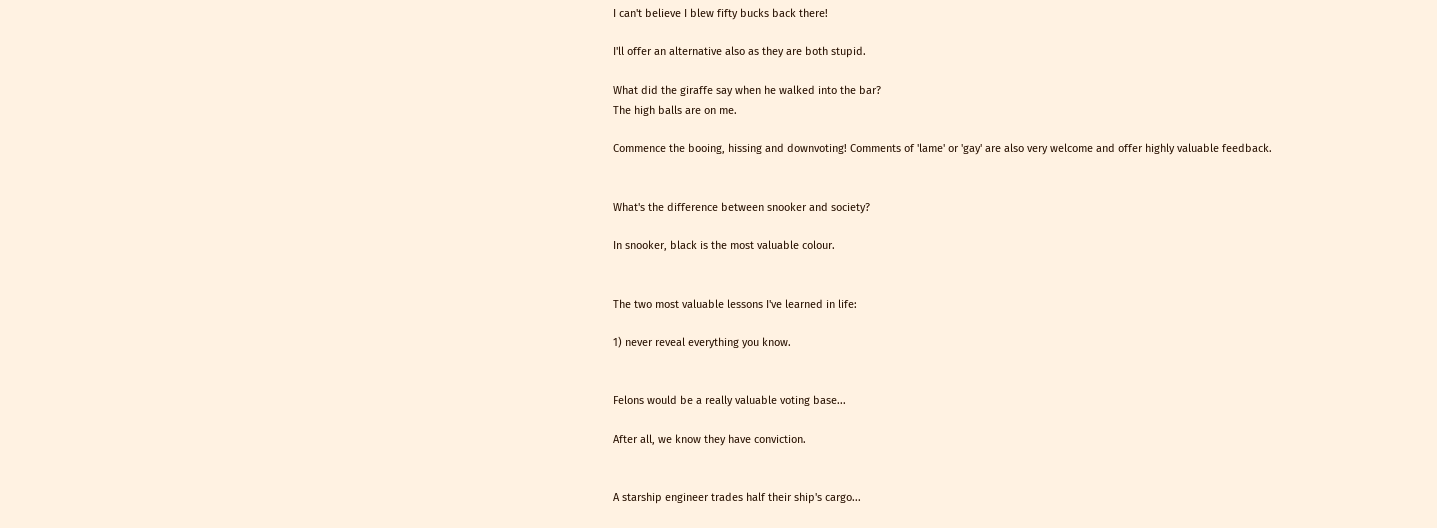I can't believe I blew fifty bucks back there!

I'll offer an alternative also as they are both stupid.

What did the giraffe say when he walked into the bar?
The high balls are on me.

Commence the booing, hissing and downvoting! Comments of 'lame' or 'gay' are also very welcome and offer highly valuable feedback.


What's the difference between snooker and society?

In snooker, black is the most valuable colour.


The two most valuable lessons I've learned in life:

1) never reveal everything you know.


Felons would be a really valuable voting base...

After all, we know they have conviction.


A starship engineer trades half their ship's cargo...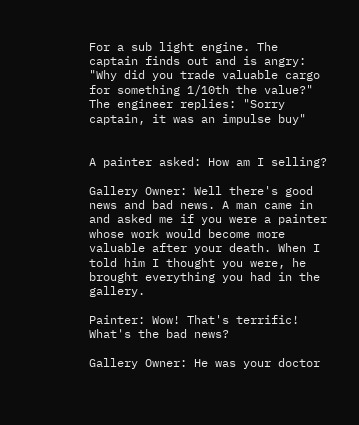For a sub light engine. The captain finds out and is angry:
"Why did you trade valuable cargo for something 1/10th the value?"
The engineer replies: "Sorry captain, it was an impulse buy"


A painter asked: How am I selling?

Gallery Owner: Well there's good news and bad news. A man came in and asked me if you were a painter whose work would become more valuable after your death. When I told him I thought you were, he brought everything you had in the gallery.

Painter: Wow! That's terrific! What's the bad news?

Gallery Owner: He was your doctor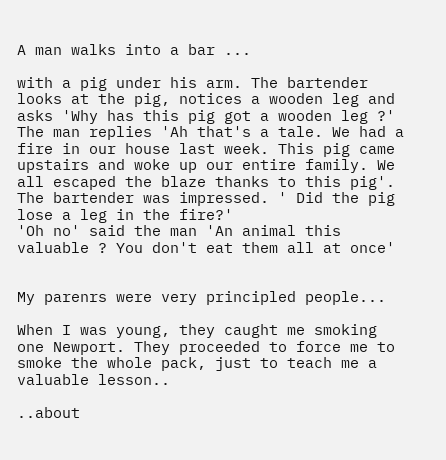A man walks into a bar ...

with a pig under his arm. The bartender looks at the pig, notices a wooden leg and asks 'Why has this pig got a wooden leg ?'
The man replies 'Ah that's a tale. We had a fire in our house last week. This pig came upstairs and woke up our entire family. We all escaped the blaze thanks to this pig'.
The bartender was impressed. ' Did the pig lose a leg in the fire?'
'Oh no' said the man 'An animal this valuable ? You don't eat them all at once'


My parenrs were very principled people...

When I was young, they caught me smoking one Newport. They proceeded to force me to smoke the whole pack, just to teach me a valuable lesson..

..about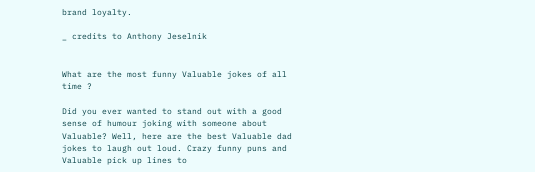brand loyalty.

_ credits to Anthony Jeselnik


What are the most funny Valuable jokes of all time ?

Did you ever wanted to stand out with a good sense of humour joking with someone about Valuable? Well, here are the best Valuable dad jokes to laugh out loud. Crazy funny puns and Valuable pick up lines to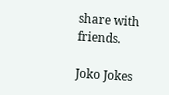share with friends.

Joko Jokes